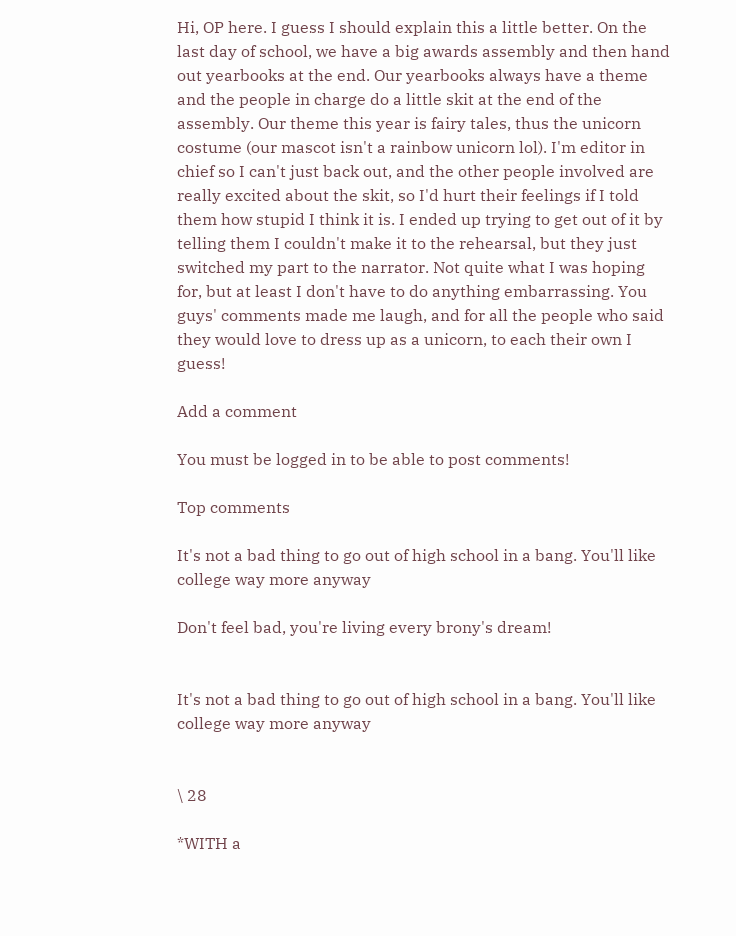Hi, OP here. I guess I should explain this a little better. On the last day of school, we have a big awards assembly and then hand out yearbooks at the end. Our yearbooks always have a theme and the people in charge do a little skit at the end of the assembly. Our theme this year is fairy tales, thus the unicorn costume (our mascot isn't a rainbow unicorn lol). I'm editor in chief so I can't just back out, and the other people involved are really excited about the skit, so I'd hurt their feelings if I told them how stupid I think it is. I ended up trying to get out of it by telling them I couldn't make it to the rehearsal, but they just switched my part to the narrator. Not quite what I was hoping for, but at least I don't have to do anything embarrassing. You guys' comments made me laugh, and for all the people who said they would love to dress up as a unicorn, to each their own I guess!

Add a comment

You must be logged in to be able to post comments!

Top comments

It's not a bad thing to go out of high school in a bang. You'll like college way more anyway

Don't feel bad, you're living every brony's dream!


It's not a bad thing to go out of high school in a bang. You'll like college way more anyway


\ 28

*WITH a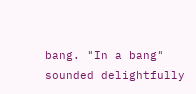bang. "In a bang" sounded delightfully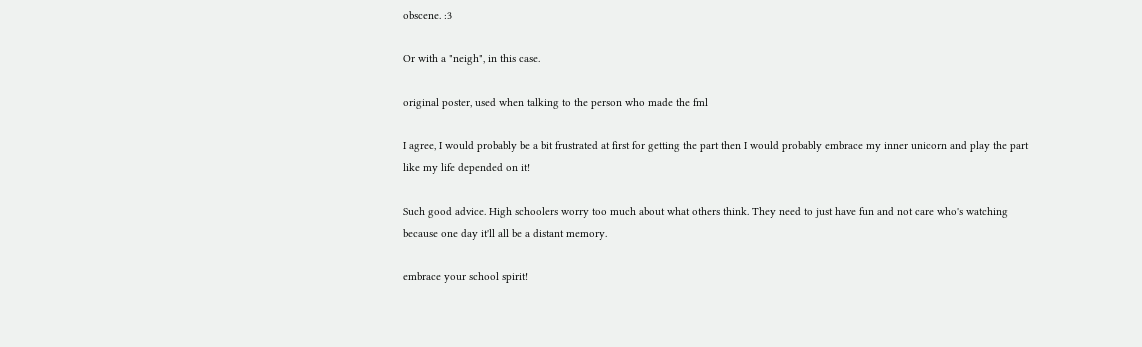obscene. :3

Or with a "neigh", in this case.

original poster, used when talking to the person who made the fml

I agree, I would probably be a bit frustrated at first for getting the part then I would probably embrace my inner unicorn and play the part like my life depended on it!

Such good advice. High schoolers worry too much about what others think. They need to just have fun and not care who's watching because one day it'll all be a distant memory.

embrace your school spirit!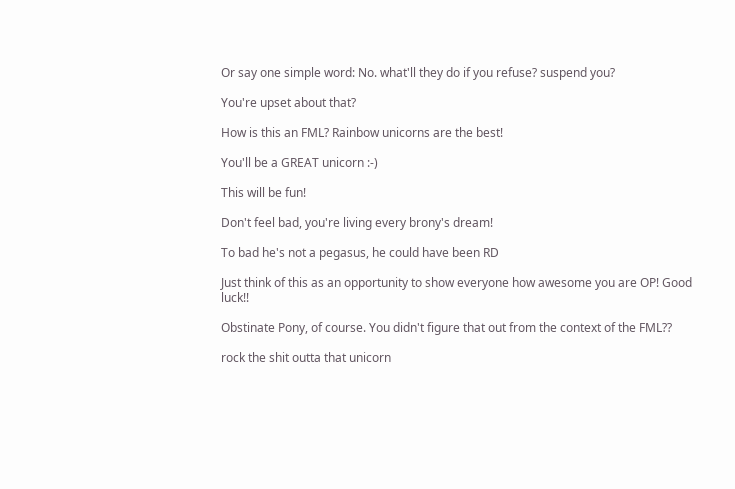Or say one simple word: No. what'll they do if you refuse? suspend you?

You're upset about that?

How is this an FML? Rainbow unicorns are the best!

You'll be a GREAT unicorn :-)

This will be fun!

Don't feel bad, you're living every brony's dream!

To bad he's not a pegasus, he could have been RD

Just think of this as an opportunity to show everyone how awesome you are OP! Good luck!!

Obstinate Pony, of course. You didn't figure that out from the context of the FML??

rock the shit outta that unicorn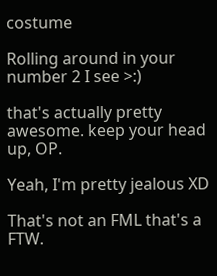costume

Rolling around in your number 2 I see >:)

that's actually pretty awesome. keep your head up, OP.

Yeah, I'm pretty jealous XD

That's not an FML that's a FTW.